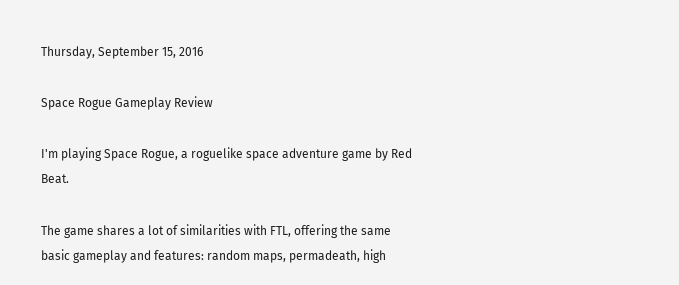Thursday, September 15, 2016

Space Rogue Gameplay Review

I'm playing Space Rogue, a roguelike space adventure game by Red Beat.

The game shares a lot of similarities with FTL, offering the same basic gameplay and features: random maps, permadeath, high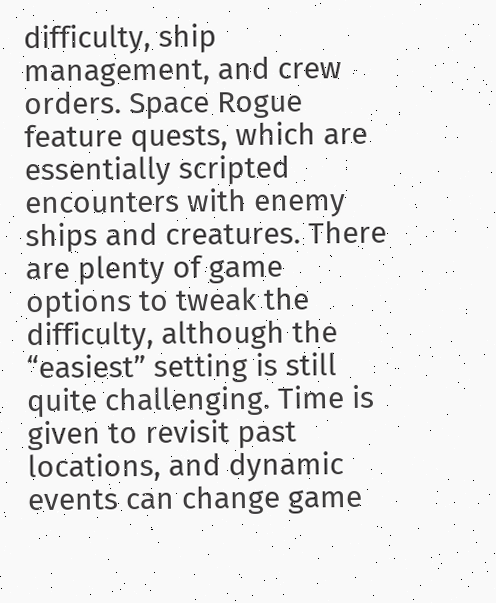difficulty, ship management, and crew orders. Space Rogue feature quests, which are essentially scripted encounters with enemy ships and creatures. There are plenty of game options to tweak the difficulty, although the “easiest” setting is still quite challenging. Time is given to revisit past locations, and dynamic events can change game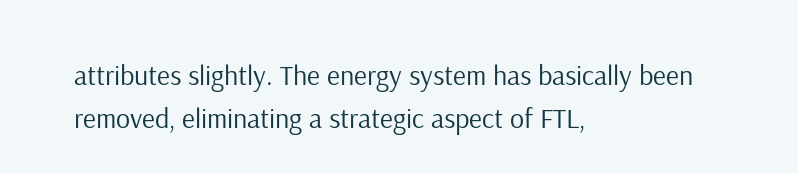attributes slightly. The energy system has basically been removed, eliminating a strategic aspect of FTL,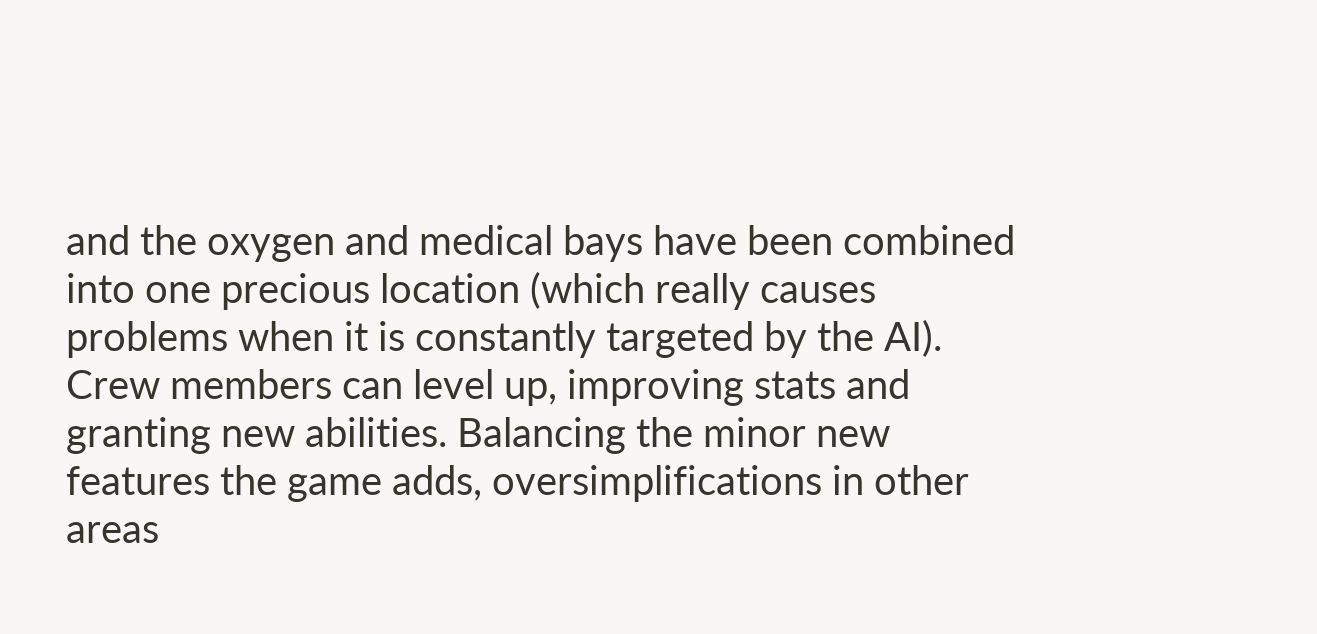and the oxygen and medical bays have been combined into one precious location (which really causes problems when it is constantly targeted by the AI). Crew members can level up, improving stats and granting new abilities. Balancing the minor new features the game adds, oversimplifications in other areas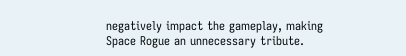negatively impact the gameplay, making Space Rogue an unnecessary tribute.